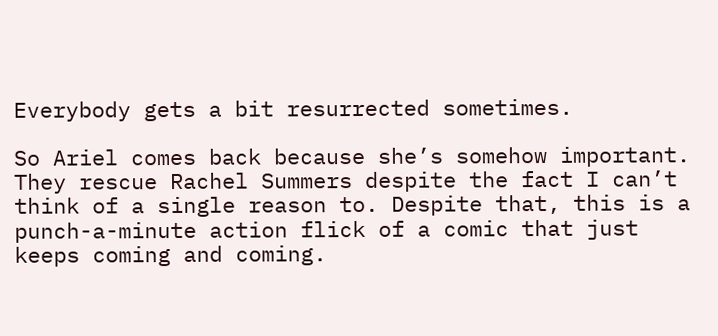Everybody gets a bit resurrected sometimes.

So Ariel comes back because she’s somehow important. They rescue Rachel Summers despite the fact I can’t think of a single reason to. Despite that, this is a punch-a-minute action flick of a comic that just keeps coming and coming.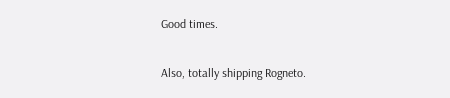Good times.

Also, totally shipping Rogneto.